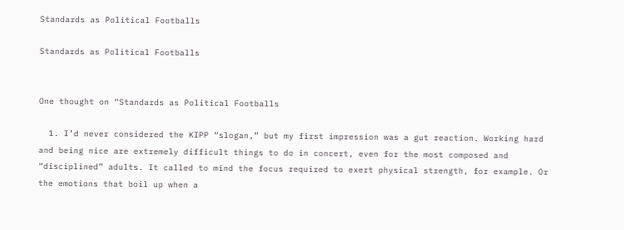Standards as Political Footballs

Standards as Political Footballs


One thought on “Standards as Political Footballs

  1. I’d never considered the KIPP “slogan,” but my first impression was a gut reaction. Working hard and being nice are extremely difficult things to do in concert, even for the most composed and “disciplined” adults. It called to mind the focus required to exert physical strength, for example. Or the emotions that boil up when a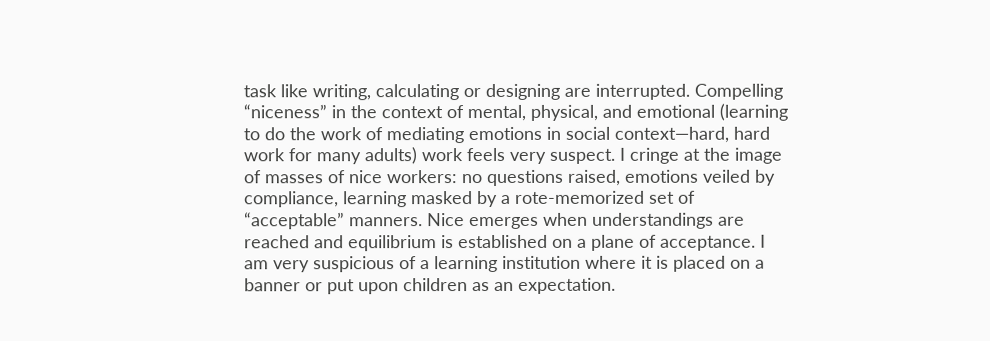task like writing, calculating or designing are interrupted. Compelling “niceness” in the context of mental, physical, and emotional (learning to do the work of mediating emotions in social context—hard, hard work for many adults) work feels very suspect. I cringe at the image of masses of nice workers: no questions raised, emotions veiled by compliance, learning masked by a rote-memorized set of “acceptable” manners. Nice emerges when understandings are reached and equilibrium is established on a plane of acceptance. I am very suspicious of a learning institution where it is placed on a banner or put upon children as an expectation.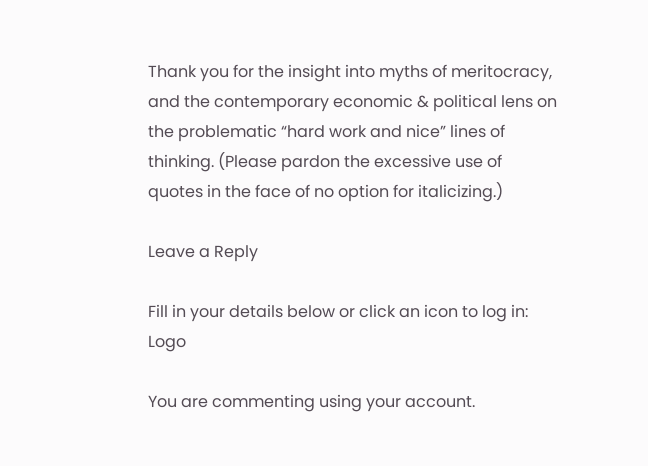Thank you for the insight into myths of meritocracy, and the contemporary economic & political lens on the problematic “hard work and nice” lines of thinking. (Please pardon the excessive use of quotes in the face of no option for italicizing.)

Leave a Reply

Fill in your details below or click an icon to log in: Logo

You are commenting using your account.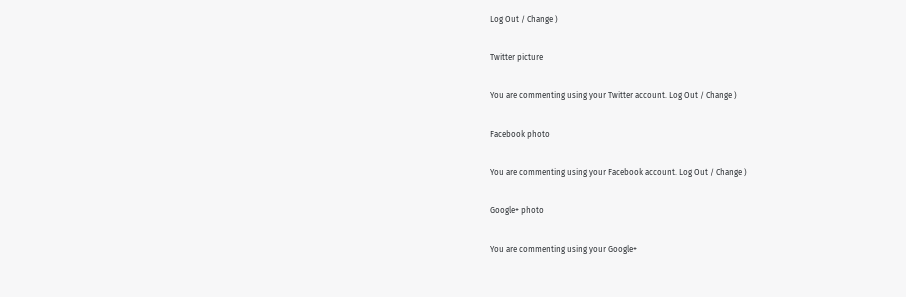Log Out / Change )

Twitter picture

You are commenting using your Twitter account. Log Out / Change )

Facebook photo

You are commenting using your Facebook account. Log Out / Change )

Google+ photo

You are commenting using your Google+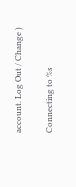account. Log Out / Change )

Connecting to %s